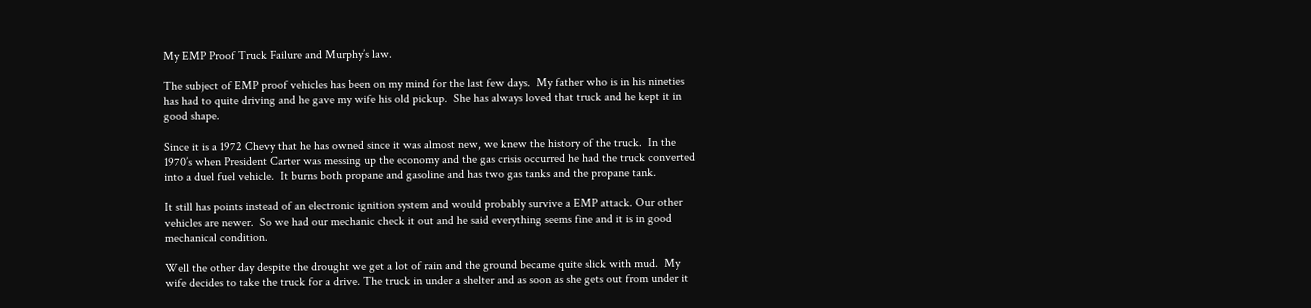My EMP Proof Truck Failure and Murphy’s law.

The subject of EMP proof vehicles has been on my mind for the last few days.  My father who is in his nineties has had to quite driving and he gave my wife his old pickup.  She has always loved that truck and he kept it in good shape.

Since it is a 1972 Chevy that he has owned since it was almost new, we knew the history of the truck.  In the 1970’s when President Carter was messing up the economy and the gas crisis occurred he had the truck converted into a duel fuel vehicle.  It burns both propane and gasoline and has two gas tanks and the propane tank.

It still has points instead of an electronic ignition system and would probably survive a EMP attack. Our other vehicles are newer.  So we had our mechanic check it out and he said everything seems fine and it is in good mechanical condition.

Well the other day despite the drought we get a lot of rain and the ground became quite slick with mud.  My wife decides to take the truck for a drive. The truck in under a shelter and as soon as she gets out from under it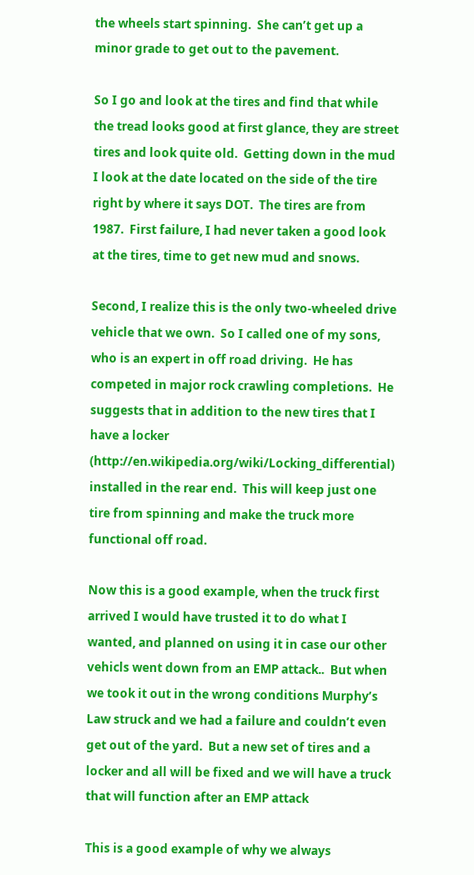the wheels start spinning.  She can’t get up a minor grade to get out to the pavement.

So I go and look at the tires and find that while the tread looks good at first glance, they are street tires and look quite old.  Getting down in the mud I look at the date located on the side of the tire right by where it says DOT.  The tires are from 1987.  First failure, I had never taken a good look at the tires, time to get new mud and snows.

Second, I realize this is the only two-wheeled drive vehicle that we own.  So I called one of my sons, who is an expert in off road driving.  He has competed in major rock crawling completions.  He suggests that in addition to the new tires that I have a locker (http://en.wikipedia.org/wiki/Locking_differential) installed in the rear end.  This will keep just one tire from spinning and make the truck more functional off road.

Now this is a good example, when the truck first arrived I would have trusted it to do what I wanted, and planned on using it in case our other vehicls went down from an EMP attack..  But when we took it out in the wrong conditions Murphy’s Law struck and we had a failure and couldn’t even get out of the yard.  But a new set of tires and a locker and all will be fixed and we will have a truck that will function after an EMP attack

This is a good example of why we always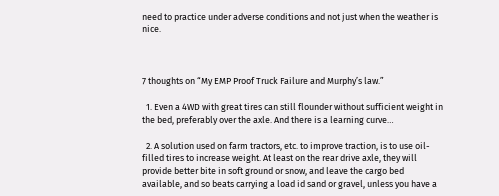need to practice under adverse conditions and not just when the weather is nice.



7 thoughts on “My EMP Proof Truck Failure and Murphy’s law.”

  1. Even a 4WD with great tires can still flounder without sufficient weight in the bed, preferably over the axle. And there is a learning curve…

  2. A solution used on farm tractors, etc. to improve traction, is to use oil-filled tires to increase weight. At least on the rear drive axle, they will provide better bite in soft ground or snow, and leave the cargo bed available, and so beats carrying a load id sand or gravel, unless you have a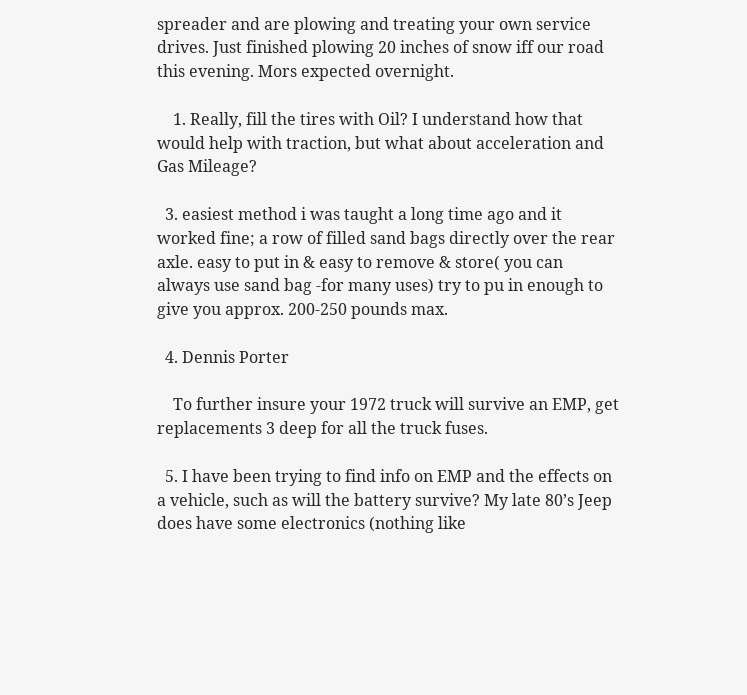spreader and are plowing and treating your own service drives. Just finished plowing 20 inches of snow iff our road this evening. Mors expected overnight.

    1. Really, fill the tires with Oil? I understand how that would help with traction, but what about acceleration and Gas Mileage?

  3. easiest method i was taught a long time ago and it worked fine; a row of filled sand bags directly over the rear axle. easy to put in & easy to remove & store( you can always use sand bag -for many uses) try to pu in enough to give you approx. 200-250 pounds max.

  4. Dennis Porter

    To further insure your 1972 truck will survive an EMP, get replacements 3 deep for all the truck fuses.

  5. I have been trying to find info on EMP and the effects on a vehicle, such as will the battery survive? My late 80’s Jeep does have some electronics (nothing like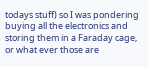todays stuff) so I was pondering buying all the electronics and storing them in a Faraday cage, or what ever those are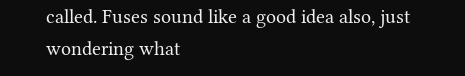called. Fuses sound like a good idea also, just wondering what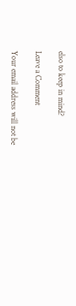elso to keep in mind?

Leave a Comment

Your email address will not be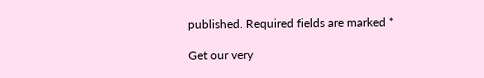published. Required fields are marked *

Get our very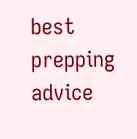best prepping advice